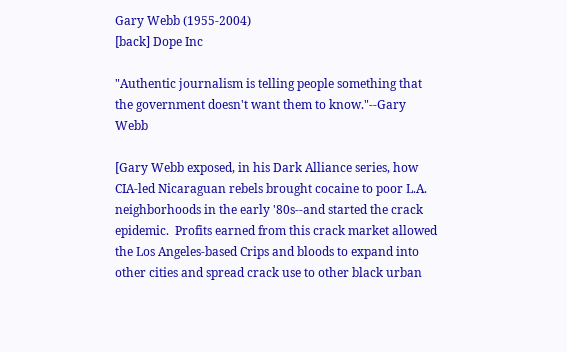Gary Webb (1955-2004)
[back] Dope Inc

"Authentic journalism is telling people something that the government doesn't want them to know."--Gary Webb

[Gary Webb exposed, in his Dark Alliance series, how CIA-led Nicaraguan rebels brought cocaine to poor L.A. neighborhoods in the early '80s--and started the crack epidemic.  Profits earned from this crack market allowed the Los Angeles-based Crips and bloods to expand into other cities and spread crack use to other black urban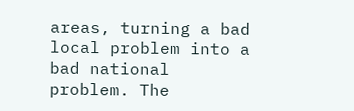areas, turning a bad local problem into a bad national problem. The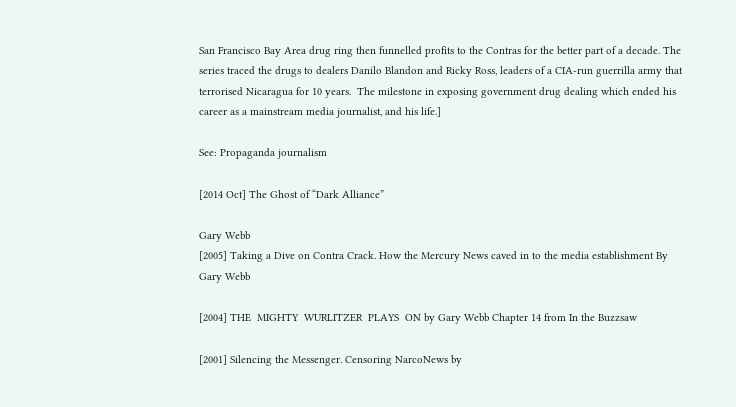San Francisco Bay Area drug ring then funnelled profits to the Contras for the better part of a decade. The series traced the drugs to dealers Danilo Blandon and Ricky Ross, leaders of a CIA-run guerrilla army that terrorised Nicaragua for 10 years.  The milestone in exposing government drug dealing which ended his career as a mainstream media journalist, and his life.]

See: Propaganda journalism

[2014 Oct] The Ghost of “Dark Alliance”

Gary Webb
[2005] Taking a Dive on Contra Crack. How the Mercury News caved in to the media establishment By Gary Webb

[2004] THE  MIGHTY  WURLITZER  PLAYS  ON by Gary Webb Chapter 14 from In the Buzzsaw

[2001] Silencing the Messenger. Censoring NarcoNews by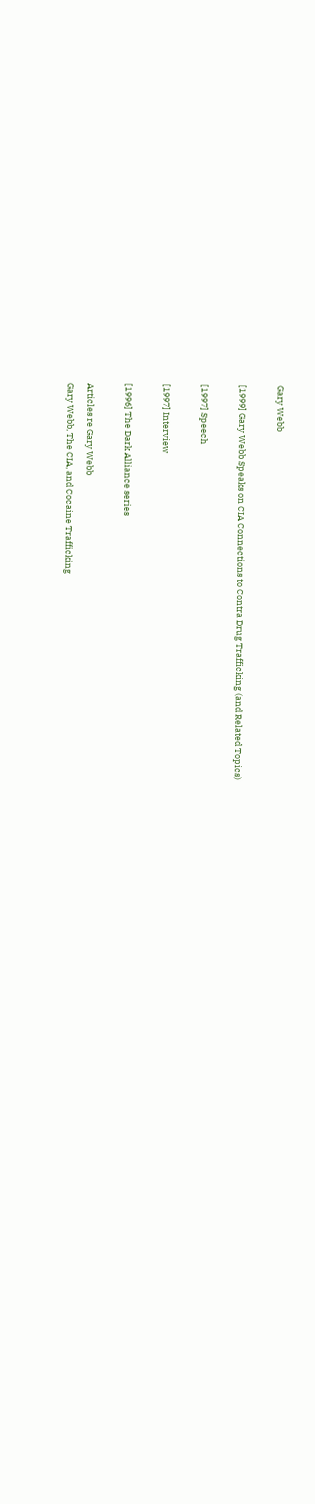Gary Webb

[1999] Gary Webb Speaks on CIA Connections to Contra Drug Trafficking (and Related Topics)

[1997] Speech

[1997] Interview

[1996] The Dark Alliance series

Articles re Gary Webb
Gary Webb, The CIA, and Cocaine Trafficking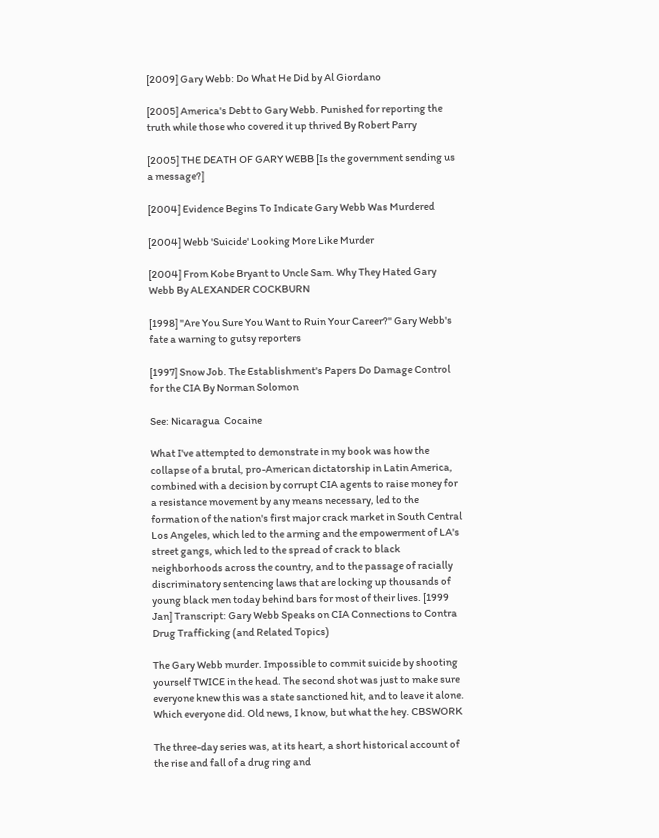[2009] Gary Webb: Do What He Did by Al Giordano

[2005] America's Debt to Gary Webb. Punished for reporting the truth while those who covered it up thrived By Robert Parry

[2005] THE DEATH OF GARY WEBB [Is the government sending us a message?]

[2004] Evidence Begins To Indicate Gary Webb Was Murdered

[2004] Webb 'Suicide' Looking More Like Murder

[2004] From Kobe Bryant to Uncle Sam. Why They Hated Gary Webb By ALEXANDER COCKBURN

[1998] "Are You Sure You Want to Ruin Your Career?" Gary Webb's fate a warning to gutsy reporters

[1997] Snow Job. The Establishment's Papers Do Damage Control for the CIA By Norman Solomon

See: Nicaragua  Cocaine

What I've attempted to demonstrate in my book was how the collapse of a brutal, pro-American dictatorship in Latin America, combined with a decision by corrupt CIA agents to raise money for a resistance movement by any means necessary, led to the formation of the nation's first major crack market in South Central Los Angeles, which led to the arming and the empowerment of LA's street gangs, which led to the spread of crack to black neighborhoods across the country, and to the passage of racially discriminatory sentencing laws that are locking up thousands of young black men today behind bars for most of their lives. [1999 Jan] Transcript: Gary Webb Speaks on CIA Connections to Contra Drug Trafficking (and Related Topics)

The Gary Webb murder. Impossible to commit suicide by shooting yourself TWICE in the head. The second shot was just to make sure everyone knew this was a state sanctioned hit, and to leave it alone. Which everyone did. Old news, I know, but what the hey. CBSWORK

The three-day series was, at its heart, a short historical account of the rise and fall of a drug ring and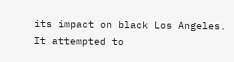its impact on black Los Angeles.  It attempted to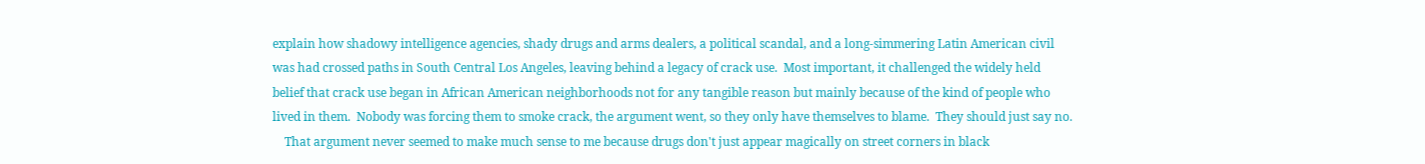explain how shadowy intelligence agencies, shady drugs and arms dealers, a political scandal, and a long-simmering Latin American civil was had crossed paths in South Central Los Angeles, leaving behind a legacy of crack use.  Most important, it challenged the widely held belief that crack use began in African American neighborhoods not for any tangible reason but mainly because of the kind of people who lived in them.  Nobody was forcing them to smoke crack, the argument went, so they only have themselves to blame.  They should just say no.
    That argument never seemed to make much sense to me because drugs don't just appear magically on street corners in black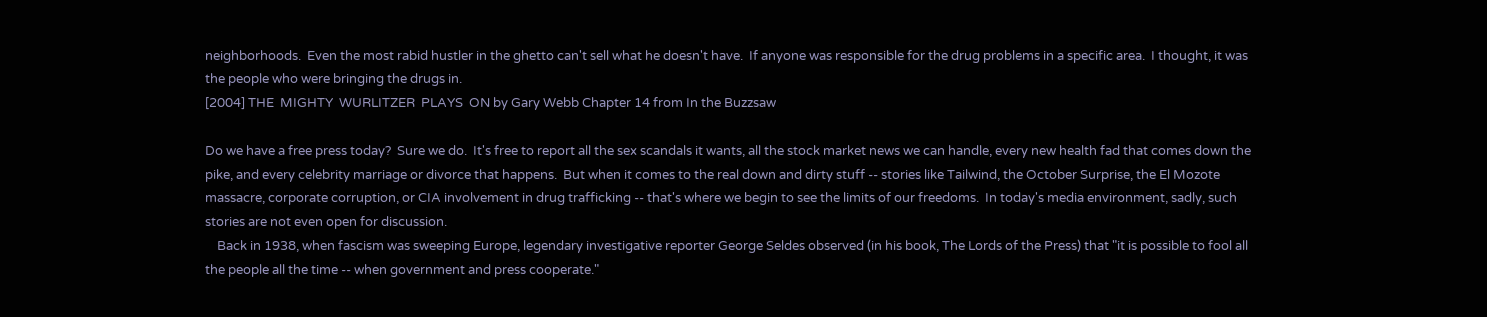neighborhoods.  Even the most rabid hustler in the ghetto can't sell what he doesn't have.  If anyone was responsible for the drug problems in a specific area.  I thought, it was the people who were bringing the drugs in.
[2004] THE  MIGHTY  WURLITZER  PLAYS  ON by Gary Webb Chapter 14 from In the Buzzsaw

Do we have a free press today?  Sure we do.  It's free to report all the sex scandals it wants, all the stock market news we can handle, every new health fad that comes down the pike, and every celebrity marriage or divorce that happens.  But when it comes to the real down and dirty stuff -- stories like Tailwind, the October Surprise, the El Mozote massacre, corporate corruption, or CIA involvement in drug trafficking -- that's where we begin to see the limits of our freedoms.  In today's media environment, sadly, such stories are not even open for discussion.
    Back in 1938, when fascism was sweeping Europe, legendary investigative reporter George Seldes observed (in his book, The Lords of the Press) that "it is possible to fool all the people all the time -- when government and press cooperate."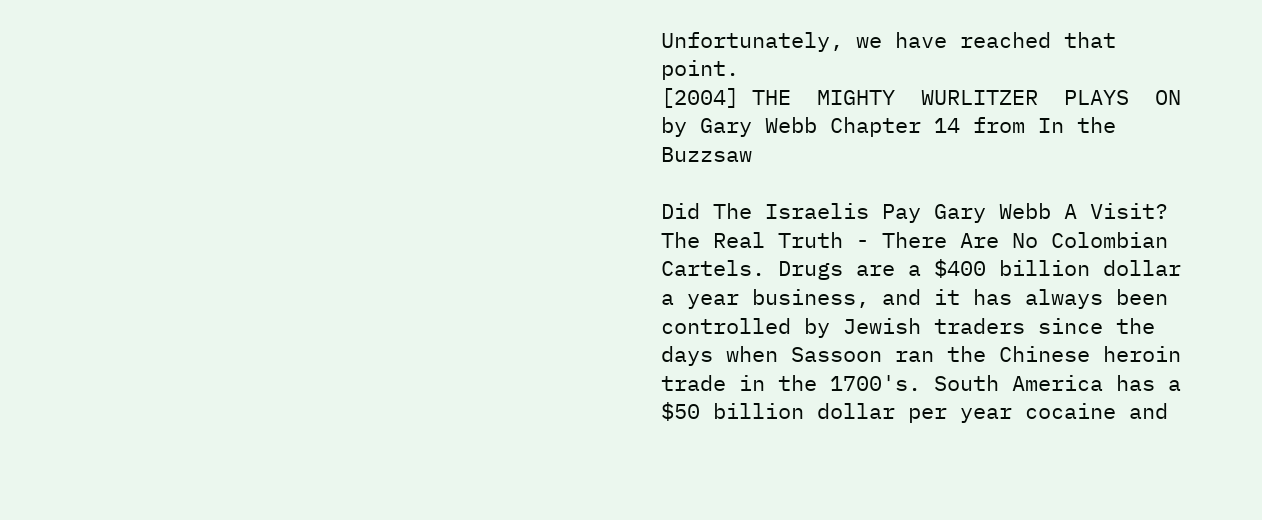Unfortunately, we have reached that point.
[2004] THE  MIGHTY  WURLITZER  PLAYS  ON by Gary Webb Chapter 14 from In the Buzzsaw

Did The Israelis Pay Gary Webb A Visit?  The Real Truth - There Are No Colombian Cartels. Drugs are a $400 billion dollar a year business, and it has always been controlled by Jewish traders since the days when Sassoon ran the Chinese heroin trade in the 1700's. South America has a $50 billion dollar per year cocaine and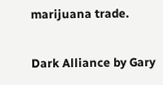marijuana trade.

Dark Alliance by Gary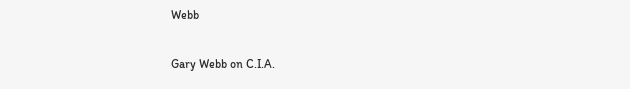Webb

Gary Webb on C.I.A.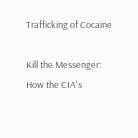Trafficking of Cocaine

Kill the Messenger: How the CIA's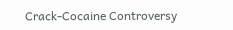Crack-Cocaine Controversy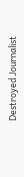Destroyed Journalist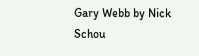Gary Webb by Nick Schou